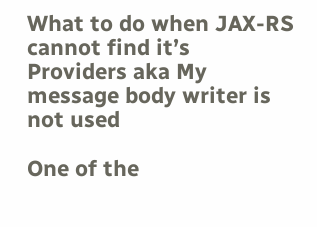What to do when JAX-RS cannot find it’s Providers aka My message body writer is not used

One of the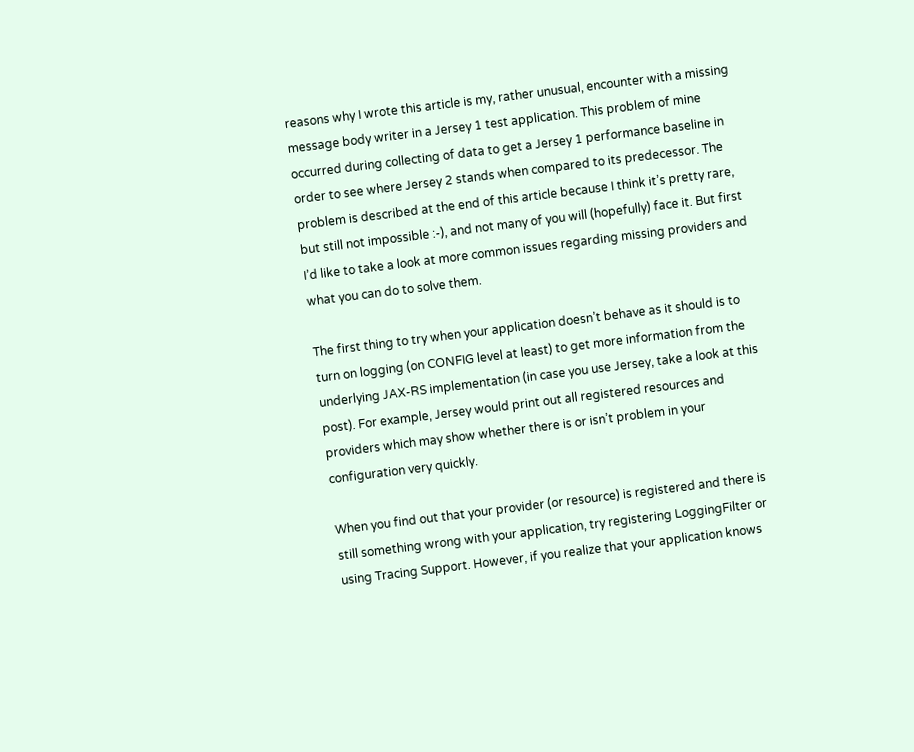reasons why I wrote this article is my, rather unusual, encounter with a missing message body writer in a Jersey 1 test application. This problem of mine occurred during collecting of data to get a Jersey 1 performance baseline in order to see where Jersey 2 stands when compared to its predecessor. The problem is described at the end of this article because I think it’s pretty rare, but still not impossible :-), and not many of you will (hopefully) face it. But first I’d like to take a look at more common issues regarding missing providers and what you can do to solve them.

The first thing to try when your application doesn’t behave as it should is to turn on logging (on CONFIG level at least) to get more information from the underlying JAX-RS implementation (in case you use Jersey, take a look at this post). For example, Jersey would print out all registered resources and providers which may show whether there is or isn’t problem in your configuration very quickly.

When you find out that your provider (or resource) is registered and there is still something wrong with your application, try registering LoggingFilter or using Tracing Support. However, if you realize that your application knows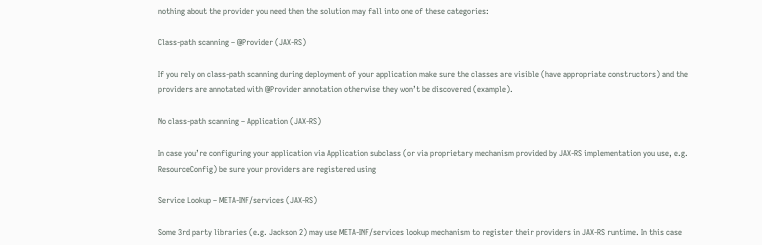nothing about the provider you need then the solution may fall into one of these categories:

Class-path scanning – @Provider (JAX-RS)

If you rely on class-path scanning during deployment of your application make sure the classes are visible (have appropriate constructors) and the providers are annotated with @Provider annotation otherwise they won’t be discovered (example).

No class-path scanning – Application (JAX-RS)

In case you’re configuring your application via Application subclass (or via proprietary mechanism provided by JAX-RS implementation you use, e.g. ResourceConfig) be sure your providers are registered using

Service Lookup – META-INF/services (JAX-RS)

Some 3rd party libraries (e.g. Jackson 2) may use META-INF/services lookup mechanism to register their providers in JAX-RS runtime. In this case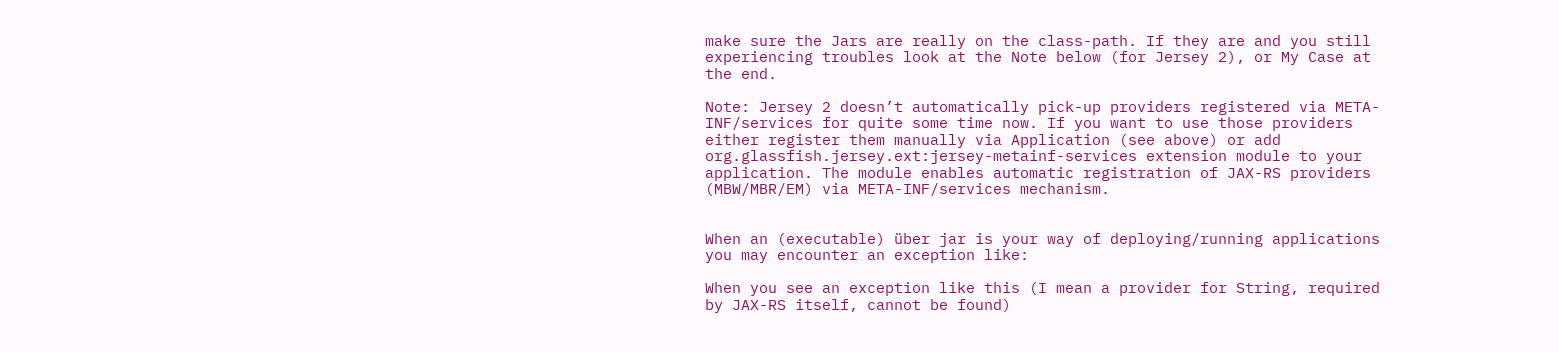make sure the Jars are really on the class-path. If they are and you still experiencing troubles look at the Note below (for Jersey 2), or My Case at the end.

Note: Jersey 2 doesn’t automatically pick-up providers registered via META-INF/services for quite some time now. If you want to use those providers either register them manually via Application (see above) or add org.glassfish.jersey.ext:jersey-metainf-services extension module to your application. The module enables automatic registration of JAX-RS providers (MBW/MBR/EM) via META-INF/services mechanism.


When an (executable) über jar is your way of deploying/running applications you may encounter an exception like:

When you see an exception like this (I mean a provider for String, required by JAX-RS itself, cannot be found)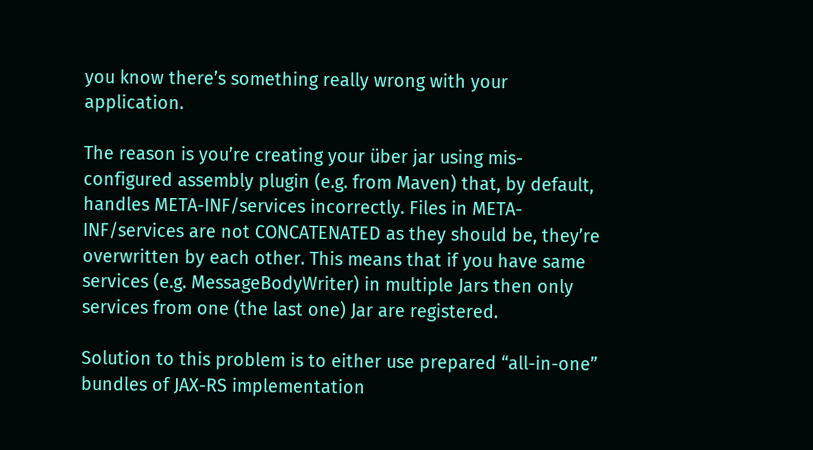you know there’s something really wrong with your application.

The reason is you’re creating your über jar using mis-configured assembly plugin (e.g. from Maven) that, by default, handles META-INF/services incorrectly. Files in META-INF/services are not CONCATENATED as they should be, they’re overwritten by each other. This means that if you have same services (e.g. MessageBodyWriter) in multiple Jars then only services from one (the last one) Jar are registered.

Solution to this problem is to either use prepared “all-in-one” bundles of JAX-RS implementation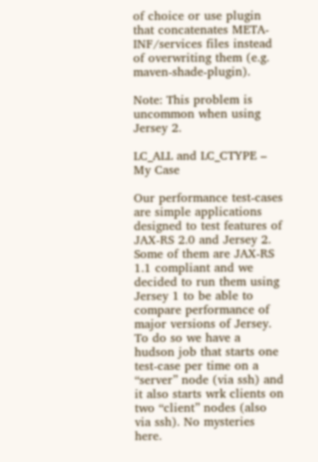of choice or use plugin that concatenates META-INF/services files instead of overwriting them (e.g. maven-shade-plugin).

Note: This problem is uncommon when using Jersey 2.

LC_ALL and LC_CTYPE – My Case

Our performance test-cases are simple applications designed to test features of JAX-RS 2.0 and Jersey 2. Some of them are JAX-RS 1.1 compliant and we decided to run them using Jersey 1 to be able to compare performance of major versions of Jersey. To do so we have a hudson job that starts one test-case per time on a “server” node (via ssh) and it also starts wrk clients on two “client” nodes (also via ssh). No mysteries here.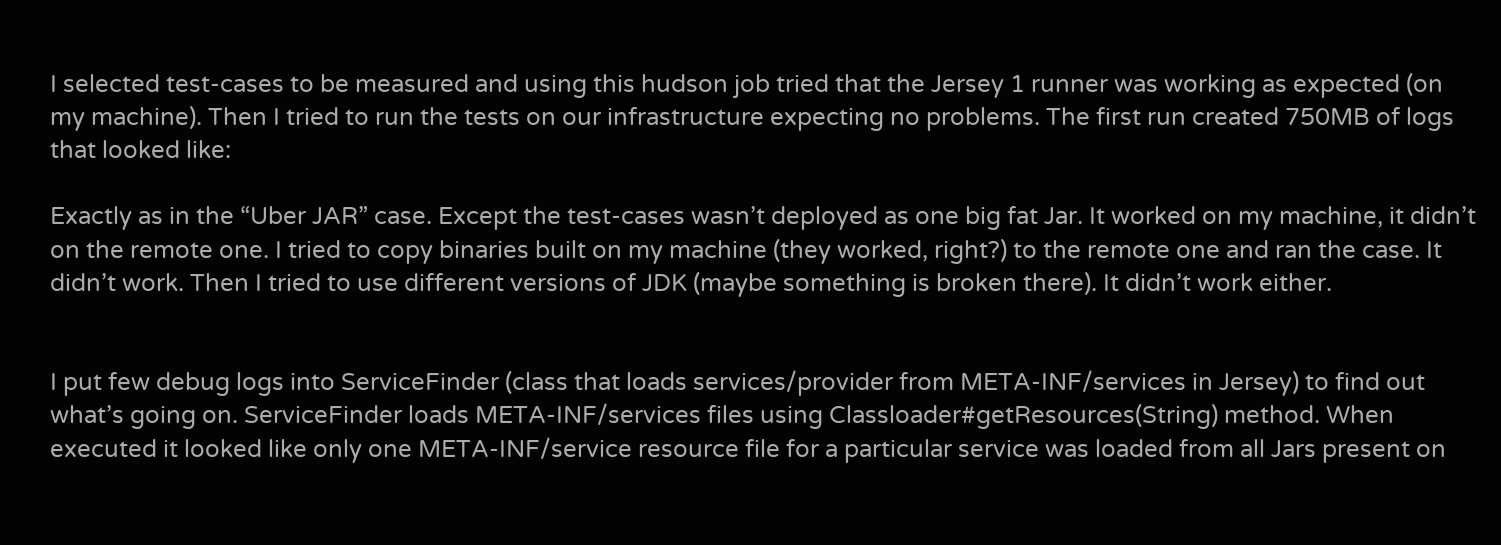I selected test-cases to be measured and using this hudson job tried that the Jersey 1 runner was working as expected (on my machine). Then I tried to run the tests on our infrastructure expecting no problems. The first run created 750MB of logs that looked like:

Exactly as in the “Uber JAR” case. Except the test-cases wasn’t deployed as one big fat Jar. It worked on my machine, it didn’t on the remote one. I tried to copy binaries built on my machine (they worked, right?) to the remote one and ran the case. It didn’t work. Then I tried to use different versions of JDK (maybe something is broken there). It didn’t work either.


I put few debug logs into ServiceFinder (class that loads services/provider from META-INF/services in Jersey) to find out what’s going on. ServiceFinder loads META-INF/services files using Classloader#getResources(String) method. When executed it looked like only one META-INF/service resource file for a particular service was loaded from all Jars present on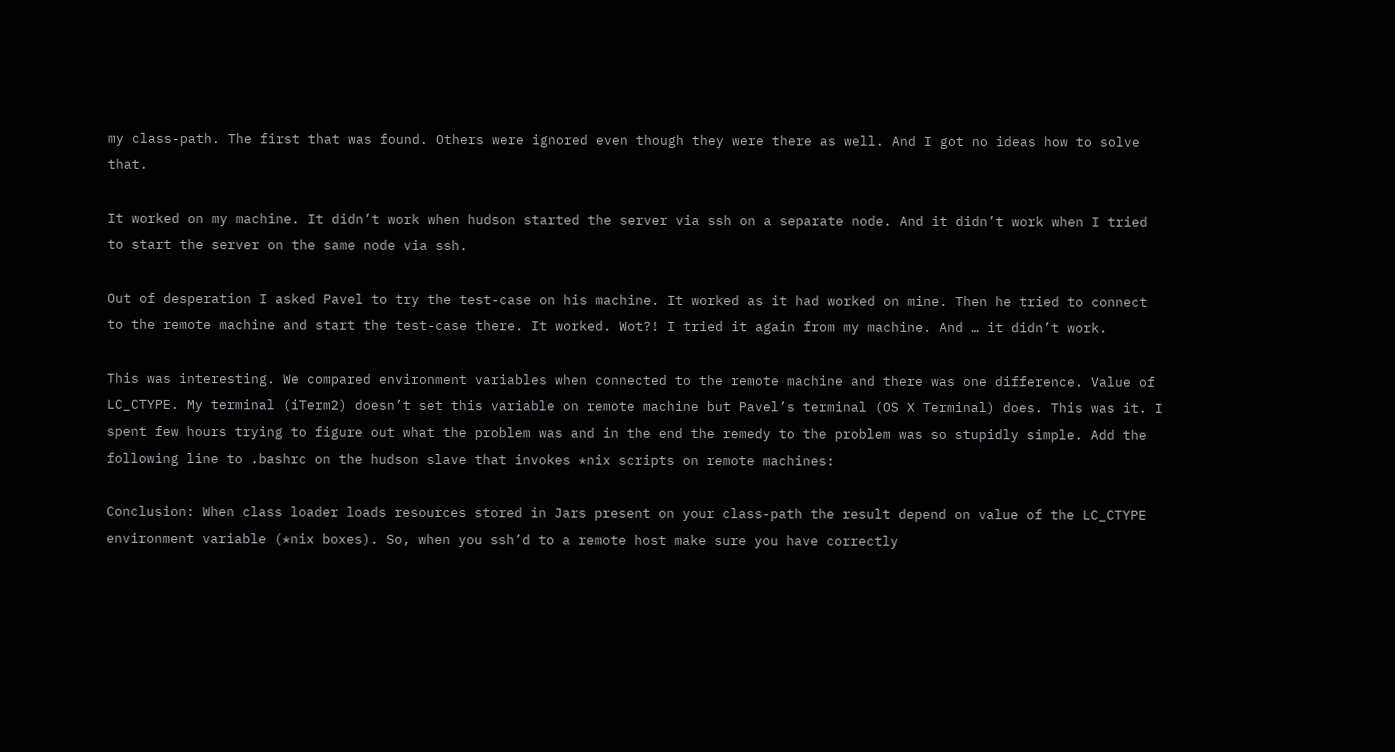my class-path. The first that was found. Others were ignored even though they were there as well. And I got no ideas how to solve that.

It worked on my machine. It didn’t work when hudson started the server via ssh on a separate node. And it didn’t work when I tried to start the server on the same node via ssh.

Out of desperation I asked Pavel to try the test-case on his machine. It worked as it had worked on mine. Then he tried to connect to the remote machine and start the test-case there. It worked. Wot?! I tried it again from my machine. And … it didn’t work.

This was interesting. We compared environment variables when connected to the remote machine and there was one difference. Value of LC_CTYPE. My terminal (iTerm2) doesn’t set this variable on remote machine but Pavel’s terminal (OS X Terminal) does. This was it. I spent few hours trying to figure out what the problem was and in the end the remedy to the problem was so stupidly simple. Add the following line to .bashrc on the hudson slave that invokes *nix scripts on remote machines:

Conclusion: When class loader loads resources stored in Jars present on your class-path the result depend on value of the LC_CTYPE environment variable (*nix boxes). So, when you ssh’d to a remote host make sure you have correctly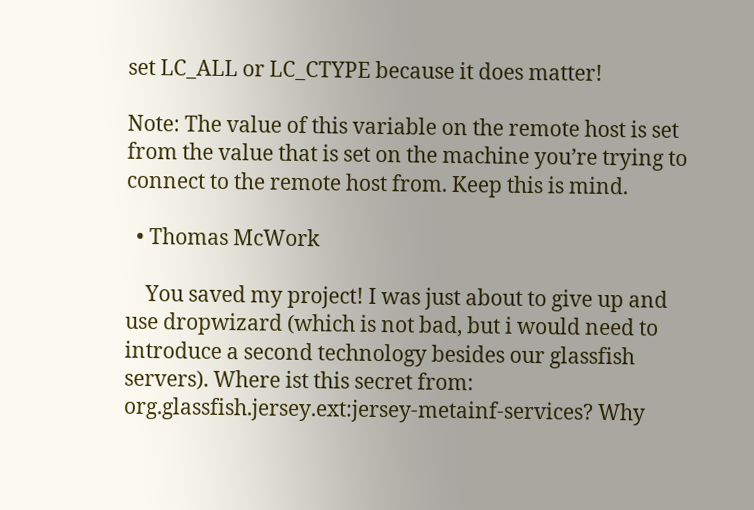set LC_ALL or LC_CTYPE because it does matter!

Note: The value of this variable on the remote host is set from the value that is set on the machine you’re trying to connect to the remote host from. Keep this is mind.

  • Thomas McWork

    You saved my project! I was just about to give up and use dropwizard (which is not bad, but i would need to introduce a second technology besides our glassfish servers). Where ist this secret from: org.glassfish.jersey.ext:jersey-metainf-services? Why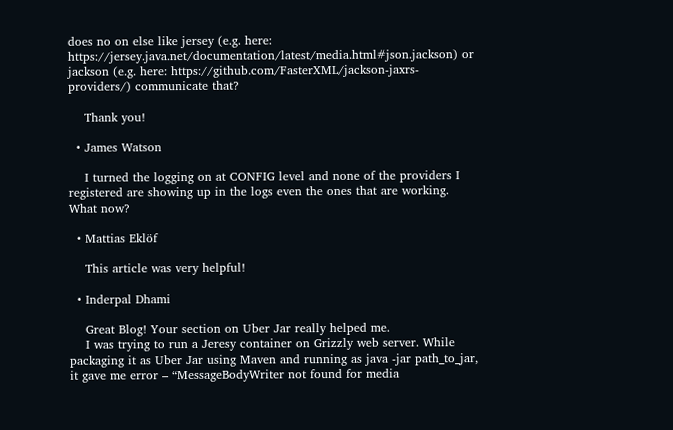does no on else like jersey (e.g. here: https://jersey.java.net/documentation/latest/media.html#json.jackson) or jackson (e.g. here: https://github.com/FasterXML/jackson-jaxrs-providers/) communicate that?

    Thank you!

  • James Watson

    I turned the logging on at CONFIG level and none of the providers I registered are showing up in the logs even the ones that are working. What now?

  • Mattias Eklöf

    This article was very helpful!

  • Inderpal Dhami

    Great Blog! Your section on Uber Jar really helped me.
    I was trying to run a Jeresy container on Grizzly web server. While packaging it as Uber Jar using Maven and running as java -jar path_to_jar, it gave me error – “MessageBodyWriter not found for media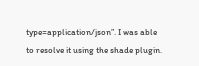type=application/json”. I was able to resolve it using the shade plugin.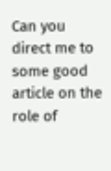Can you direct me to some good article on the role of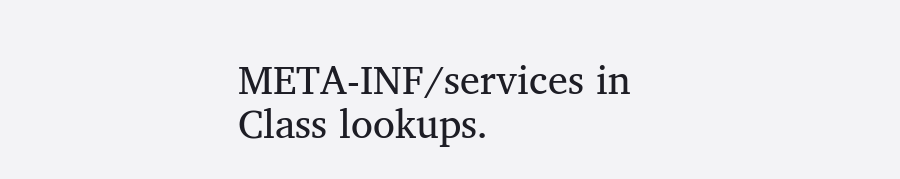META-INF/services in Class lookups.